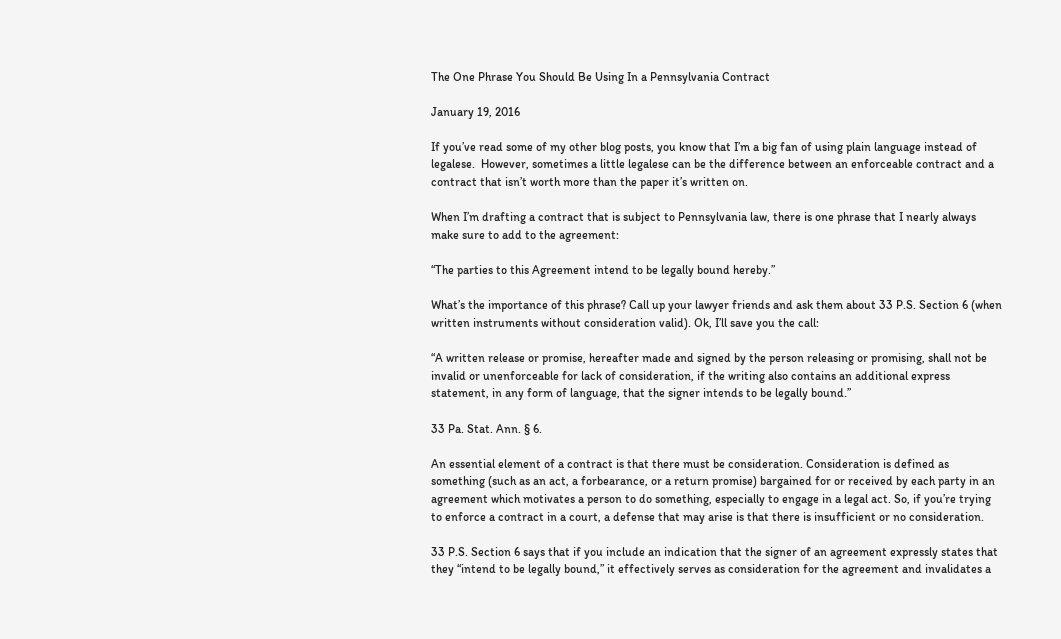The One Phrase You Should Be Using In a Pennsylvania Contract

January 19, 2016

If you’ve read some of my other blog posts, you know that I’m a big fan of using plain language instead of legalese.  However, sometimes a little legalese can be the difference between an enforceable contract and a contract that isn’t worth more than the paper it’s written on.

When I’m drafting a contract that is subject to Pennsylvania law, there is one phrase that I nearly always make sure to add to the agreement:

“The parties to this Agreement intend to be legally bound hereby.”

What’s the importance of this phrase? Call up your lawyer friends and ask them about 33 P.S. Section 6 (when written instruments without consideration valid). Ok, I’ll save you the call:

“A written release or promise, hereafter made and signed by the person releasing or promising, shall not be invalid or unenforceable for lack of consideration, if the writing also contains an additional express statement, in any form of language, that the signer intends to be legally bound.”

33 Pa. Stat. Ann. § 6.

An essential element of a contract is that there must be consideration. Consideration is defined as something (such as an act, a forbearance, or a return promise) bargained for or received by each party in an agreement which motivates a person to do something, especially to engage in a legal act. So, if you’re trying to enforce a contract in a court, a defense that may arise is that there is insufficient or no consideration.

33 P.S. Section 6 says that if you include an indication that the signer of an agreement expressly states that they “intend to be legally bound,” it effectively serves as consideration for the agreement and invalidates a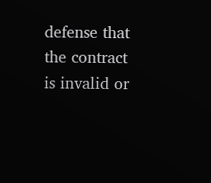defense that the contract is invalid or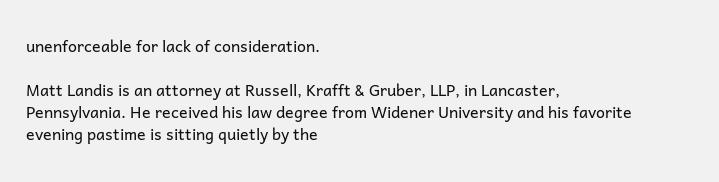unenforceable for lack of consideration.

Matt Landis is an attorney at Russell, Krafft & Gruber, LLP, in Lancaster, Pennsylvania. He received his law degree from Widener University and his favorite evening pastime is sitting quietly by the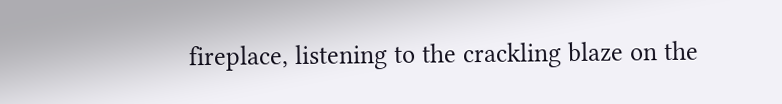fireplace, listening to the crackling blaze on the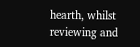hearth, whilst reviewing and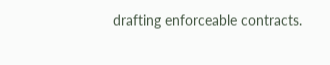drafting enforceable contracts.